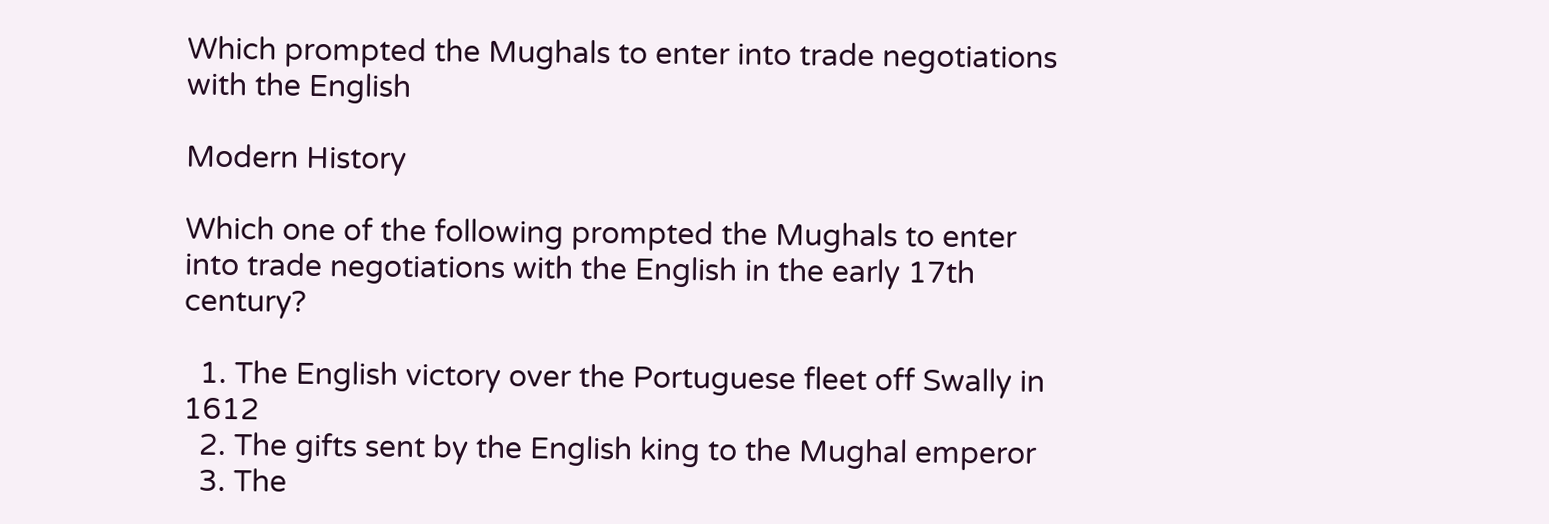Which prompted the Mughals to enter into trade negotiations with the English

Modern History

Which one of the following prompted the Mughals to enter into trade negotiations with the English in the early 17th century?

  1. The English victory over the Portuguese fleet off Swally in 1612
  2. The gifts sent by the English king to the Mughal emperor
  3. The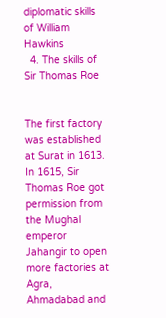diplomatic skills of William Hawkins
  4. The skills of Sir Thomas Roe


The first factory was established at Surat in 1613. In 1615, Sir Thomas Roe got permission from the Mughal emperor Jahangir to open more factories at Agra, Ahmadabad and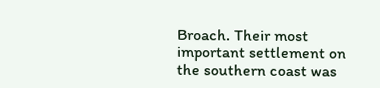Broach. Their most important settlement on the southern coast was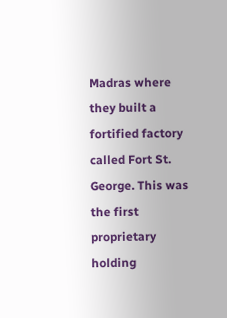Madras where they built a fortified factory called Fort St. George. This was the first proprietary holding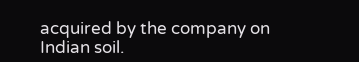acquired by the company on Indian soil.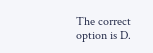The correct option is D.